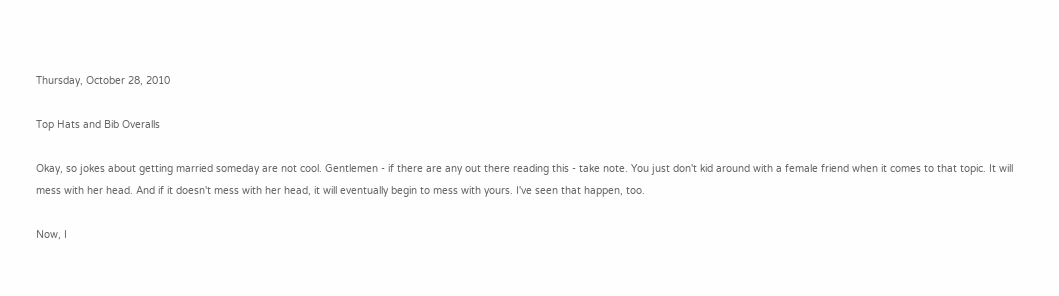Thursday, October 28, 2010

Top Hats and Bib Overalls

Okay, so jokes about getting married someday are not cool. Gentlemen - if there are any out there reading this - take note. You just don't kid around with a female friend when it comes to that topic. It will mess with her head. And if it doesn't mess with her head, it will eventually begin to mess with yours. I've seen that happen, too.

Now, I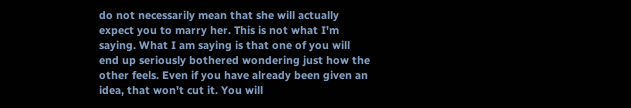do not necessarily mean that she will actually expect you to marry her. This is not what I'm saying. What I am saying is that one of you will end up seriously bothered wondering just how the other feels. Even if you have already been given an idea, that won't cut it. You will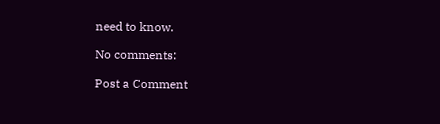need to know.

No comments:

Post a Comment